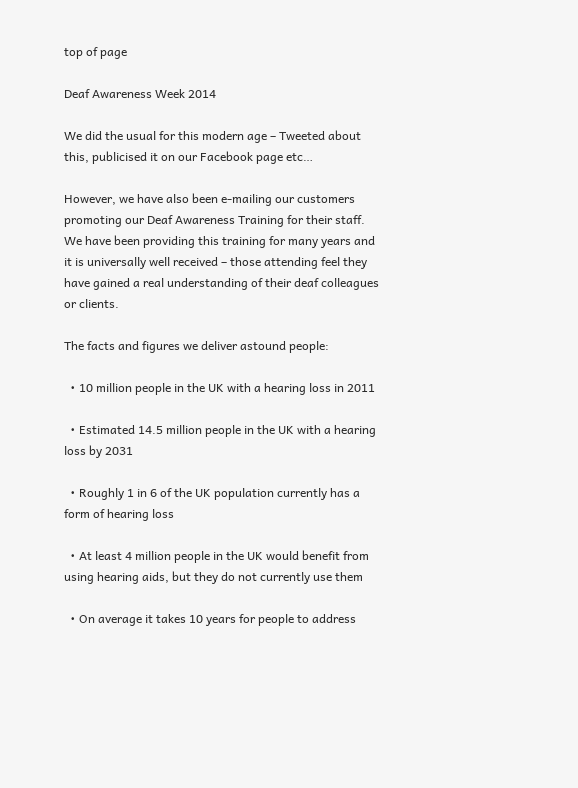top of page

Deaf Awareness Week 2014

We did the usual for this modern age – Tweeted about this, publicised it on our Facebook page etc…

However, we have also been e-mailing our customers promoting our Deaf Awareness Training for their staff. We have been providing this training for many years and it is universally well received – those attending feel they have gained a real understanding of their deaf colleagues or clients.

The facts and figures we deliver astound people:

  • 10 million people in the UK with a hearing loss in 2011

  • Estimated 14.5 million people in the UK with a hearing loss by 2031

  • Roughly 1 in 6 of the UK population currently has a form of hearing loss

  • At least 4 million people in the UK would benefit from using hearing aids, but they do not currently use them

  • On average it takes 10 years for people to address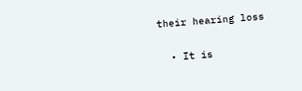their hearing loss

  • It is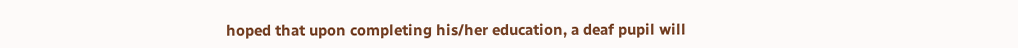hoped that upon completing his/her education, a deaf pupil will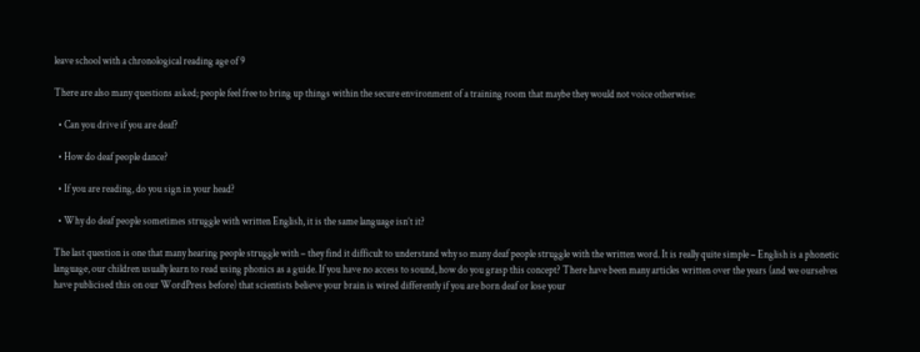leave school with a chronological reading age of 9

There are also many questions asked; people feel free to bring up things within the secure environment of a training room that maybe they would not voice otherwise:

  • Can you drive if you are deaf?

  • How do deaf people dance?

  • If you are reading, do you sign in your head?

  • Why do deaf people sometimes struggle with written English, it is the same language isn’t it?

The last question is one that many hearing people struggle with – they find it difficult to understand why so many deaf people struggle with the written word. It is really quite simple – English is a phonetic language, our children usually learn to read using phonics as a guide. If you have no access to sound, how do you grasp this concept? There have been many articles written over the years (and we ourselves have publicised this on our WordPress before) that scientists believe your brain is wired differently if you are born deaf or lose your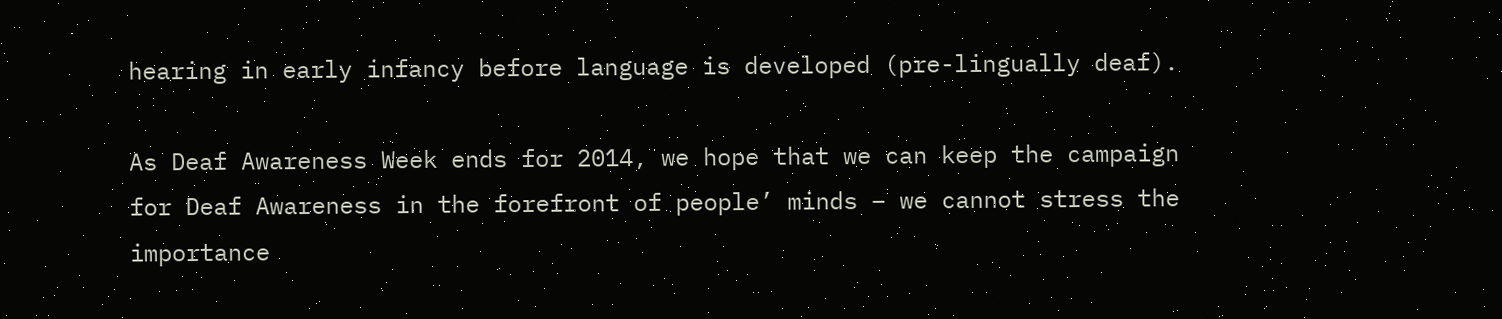hearing in early infancy before language is developed (pre-lingually deaf).

As Deaf Awareness Week ends for 2014, we hope that we can keep the campaign for Deaf Awareness in the forefront of people’ minds – we cannot stress the importance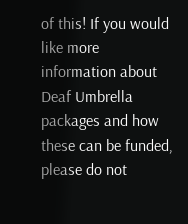of this! If you would like more information about Deaf Umbrella packages and how these can be funded, please do not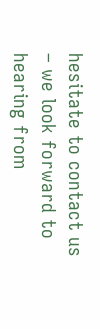hesitate to contact us – we look forward to hearing from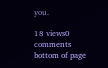you.

18 views0 comments
bottom of page